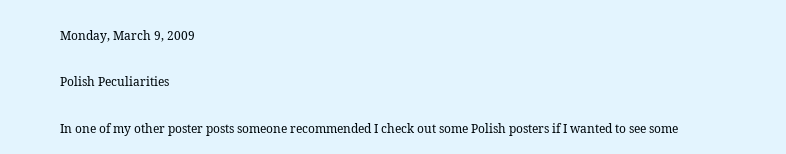Monday, March 9, 2009

Polish Peculiarities

In one of my other poster posts someone recommended I check out some Polish posters if I wanted to see some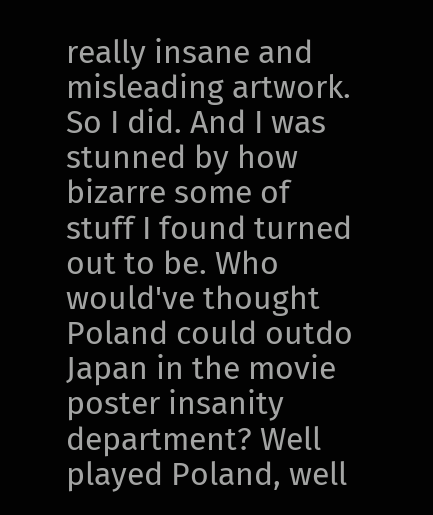really insane and misleading artwork. So I did. And I was stunned by how bizarre some of stuff I found turned out to be. Who would've thought Poland could outdo Japan in the movie poster insanity department? Well played Poland, well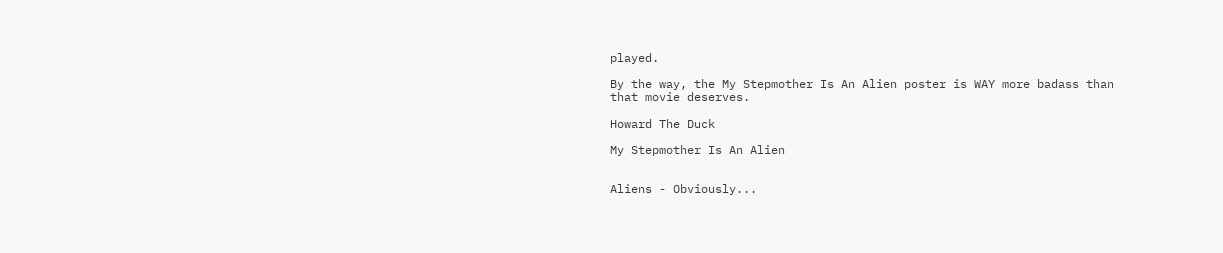played.

By the way, the My Stepmother Is An Alien poster is WAY more badass than that movie deserves.

Howard The Duck

My Stepmother Is An Alien


Aliens - Obviously...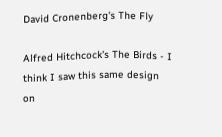David Cronenberg's The Fly

Alfred Hitchcock's The Birds - I think I saw this same design on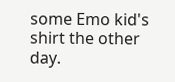some Emo kid's shirt the other day.